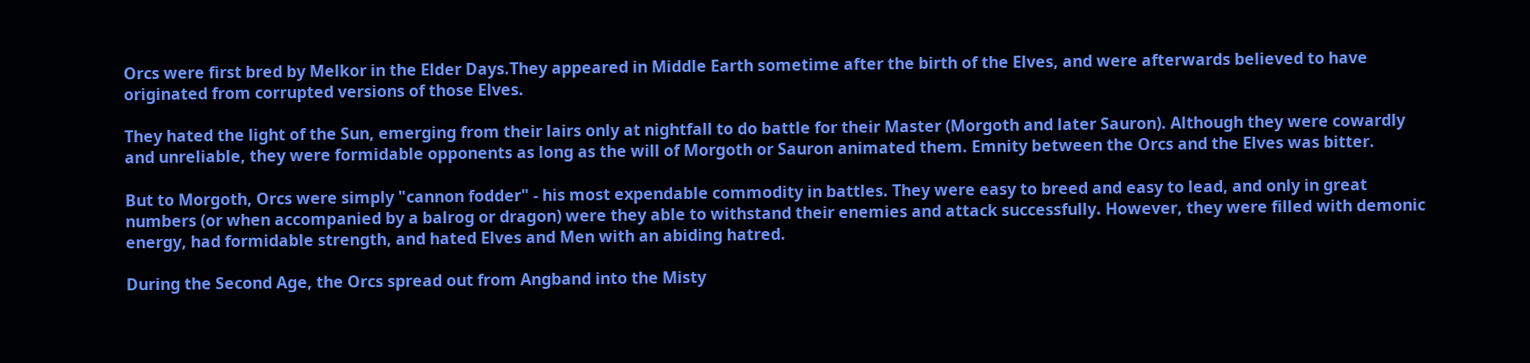Orcs were first bred by Melkor in the Elder Days.They appeared in Middle Earth sometime after the birth of the Elves, and were afterwards believed to have originated from corrupted versions of those Elves.

They hated the light of the Sun, emerging from their lairs only at nightfall to do battle for their Master (Morgoth and later Sauron). Although they were cowardly and unreliable, they were formidable opponents as long as the will of Morgoth or Sauron animated them. Emnity between the Orcs and the Elves was bitter.

But to Morgoth, Orcs were simply "cannon fodder" - his most expendable commodity in battles. They were easy to breed and easy to lead, and only in great numbers (or when accompanied by a balrog or dragon) were they able to withstand their enemies and attack successfully. However, they were filled with demonic energy, had formidable strength, and hated Elves and Men with an abiding hatred.

During the Second Age, the Orcs spread out from Angband into the Misty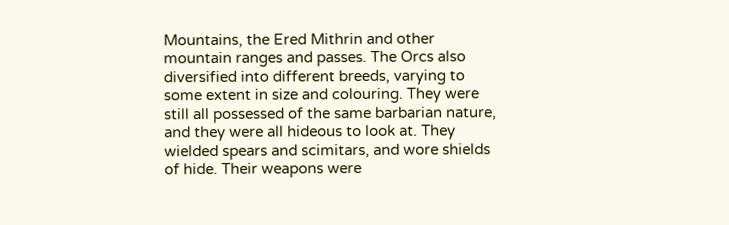Mountains, the Ered Mithrin and other mountain ranges and passes. The Orcs also diversified into different breeds, varying to some extent in size and colouring. They were still all possessed of the same barbarian nature, and they were all hideous to look at. They wielded spears and scimitars, and wore shields of hide. Their weapons were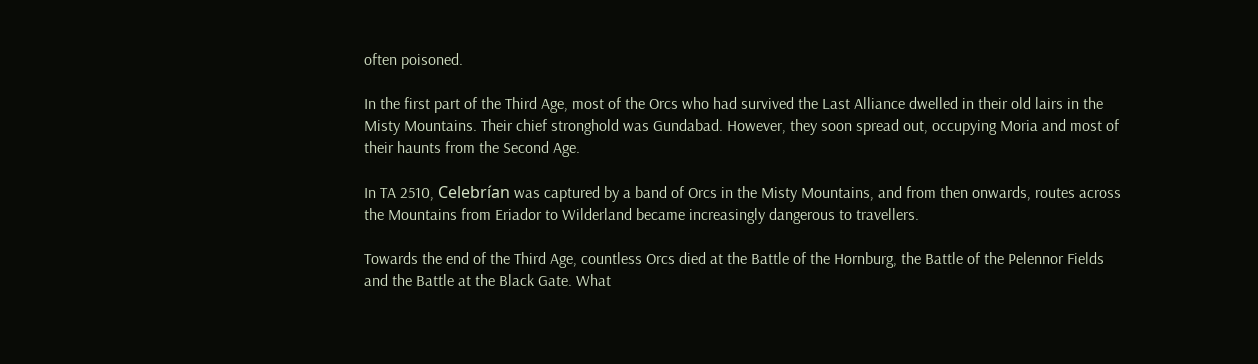often poisoned.

In the first part of the Third Age, most of the Orcs who had survived the Last Alliance dwelled in their old lairs in the Misty Mountains. Their chief stronghold was Gundabad. However, they soon spread out, occupying Moria and most of their haunts from the Second Age.

In TA 2510, Celebrían was captured by a band of Orcs in the Misty Mountains, and from then onwards, routes across the Mountains from Eriador to Wilderland became increasingly dangerous to travellers.

Towards the end of the Third Age, countless Orcs died at the Battle of the Hornburg, the Battle of the Pelennor Fields and the Battle at the Black Gate. What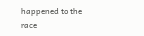happened to the race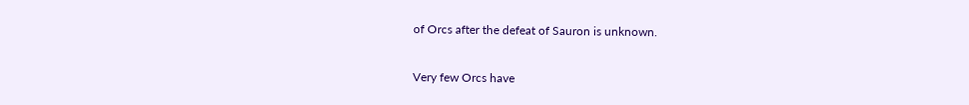of Orcs after the defeat of Sauron is unknown.

Very few Orcs have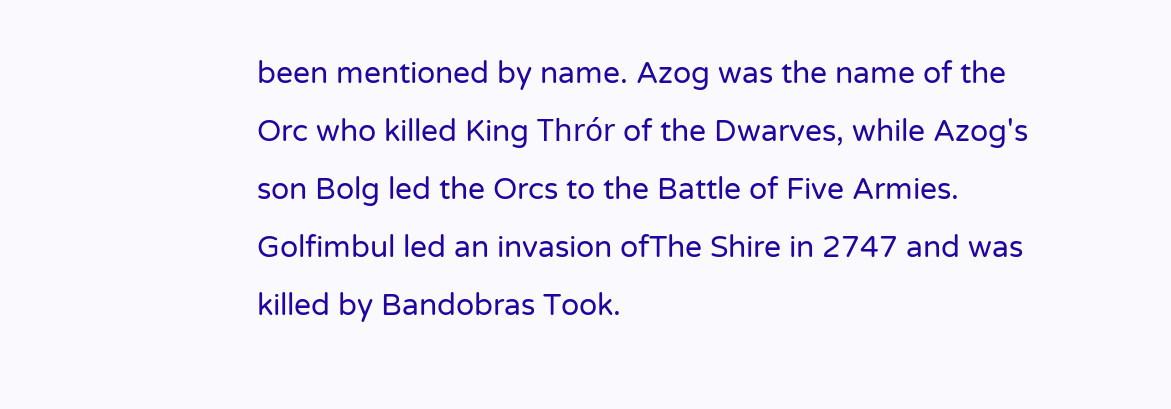been mentioned by name. Azog was the name of the Orc who killed King Thrór of the Dwarves, while Azog's son Bolg led the Orcs to the Battle of Five Armies. Golfimbul led an invasion ofThe Shire in 2747 and was killed by Bandobras Took.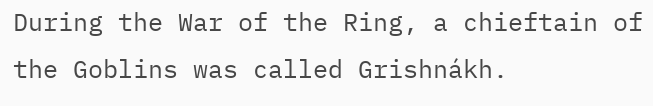During the War of the Ring, a chieftain of the Goblins was called Grishnákh.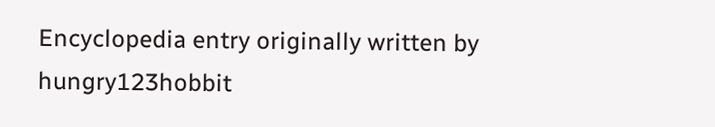Encyclopedia entry originally written by hungry123hobbit